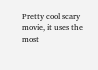Pretty cool scary movie, it uses the most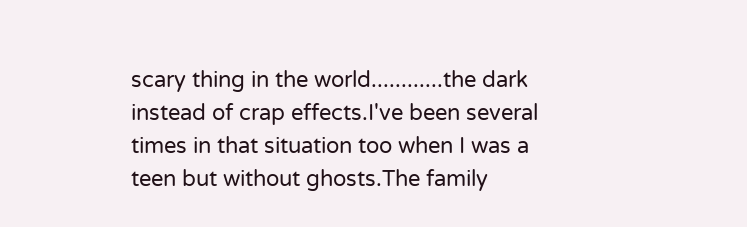scary thing in the world............the dark instead of crap effects.I've been several times in that situation too when I was a teen but without ghosts.The family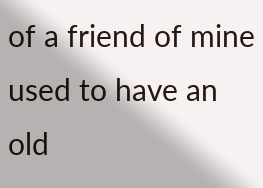of a friend of mine used to have an old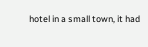hotel in a small town, it had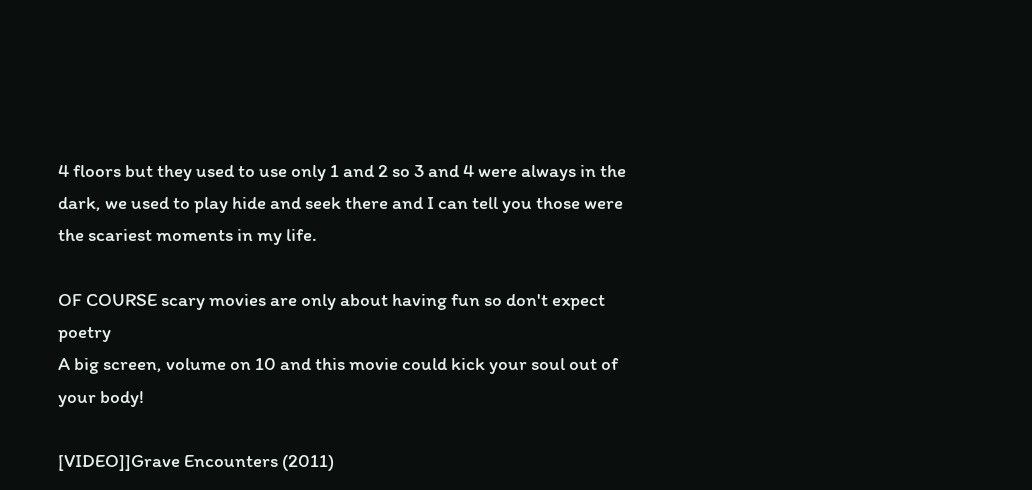4 floors but they used to use only 1 and 2 so 3 and 4 were always in the dark, we used to play hide and seek there and I can tell you those were the scariest moments in my life.

OF COURSE scary movies are only about having fun so don't expect poetry
A big screen, volume on 10 and this movie could kick your soul out of your body!

[VIDEO]]Grave Encounters (2011)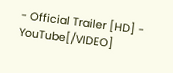- Official Trailer [HD] - YouTube[/VIDEO]